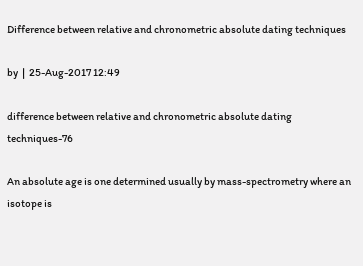Difference between relative and chronometric absolute dating techniques

by  |  25-Aug-2017 12:49

difference between relative and chronometric absolute dating techniques-76

An absolute age is one determined usually by mass-spectrometry where an isotope is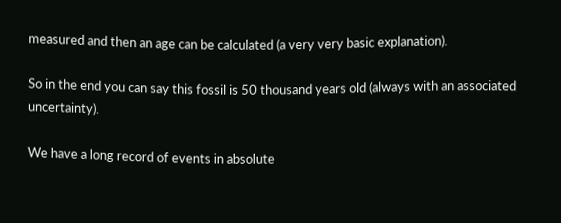measured and then an age can be calculated (a very very basic explanation).

So in the end you can say this fossil is 50 thousand years old (always with an associated uncertainty).

We have a long record of events in absolute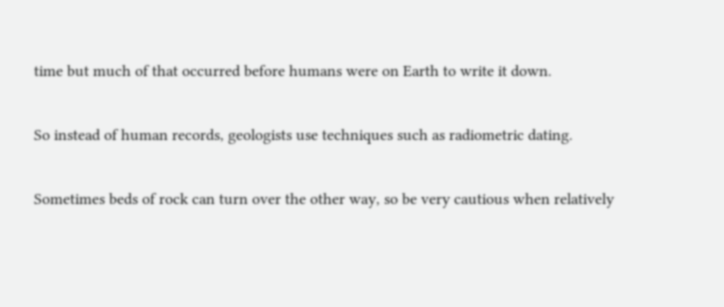time but much of that occurred before humans were on Earth to write it down.

So instead of human records, geologists use techniques such as radiometric dating.

Sometimes beds of rock can turn over the other way, so be very cautious when relatively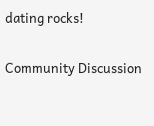dating rocks!

Community Discussion